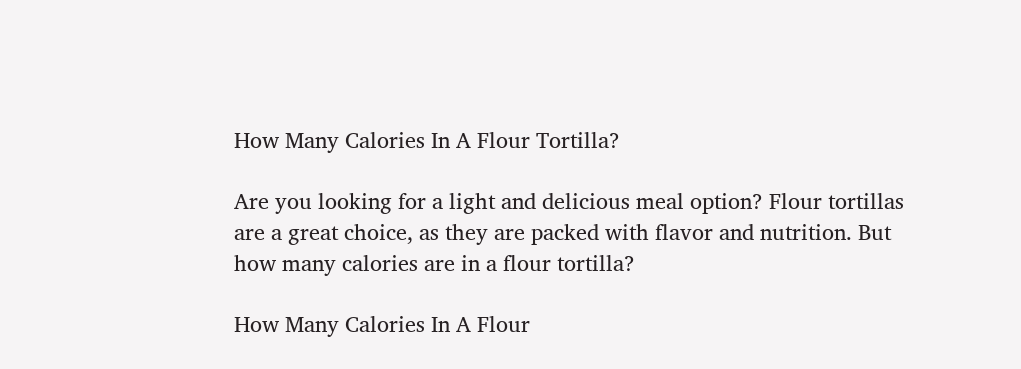How Many Calories In A Flour Tortilla?

Are you looking for a light and delicious meal option? Flour tortillas are a great choice, as they are packed with flavor and nutrition. But how many calories are in a flour tortilla?

How Many Calories In A Flour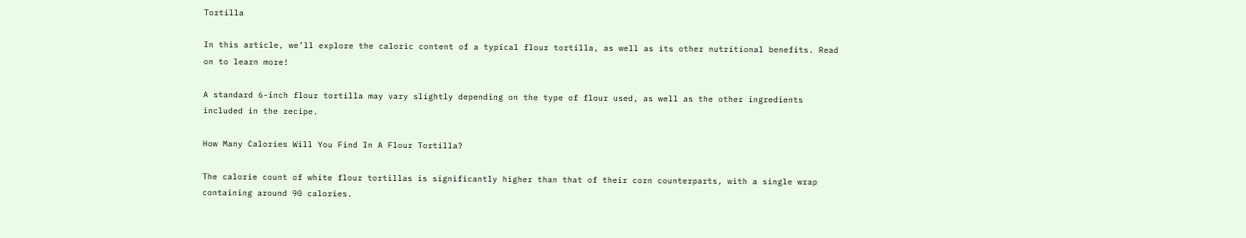Tortilla

In this article, we’ll explore the caloric content of a typical flour tortilla, as well as its other nutritional benefits. Read on to learn more!

A standard 6-inch flour tortilla may vary slightly depending on the type of flour used, as well as the other ingredients included in the recipe.

How Many Calories Will You Find In A Flour Tortilla?

The calorie count of white flour tortillas is significantly higher than that of their corn counterparts, with a single wrap containing around 90 calories.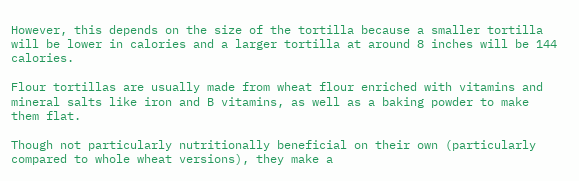However, this depends on the size of the tortilla because a smaller tortilla will be lower in calories and a larger tortilla at around 8 inches will be 144 calories.

Flour tortillas are usually made from wheat flour enriched with vitamins and mineral salts like iron and B vitamins, as well as a baking powder to make them flat.

Though not particularly nutritionally beneficial on their own (particularly compared to whole wheat versions), they make a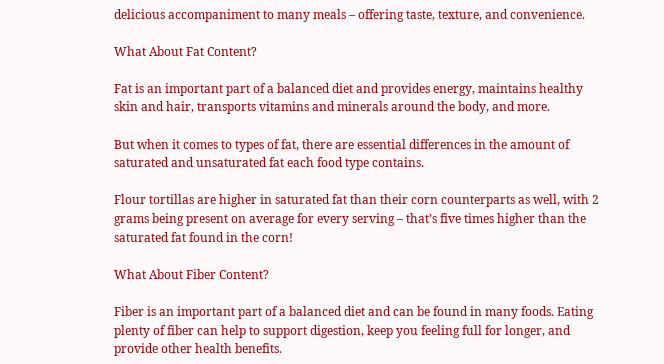delicious accompaniment to many meals – offering taste, texture, and convenience.

What About Fat Content?

Fat is an important part of a balanced diet and provides energy, maintains healthy skin and hair, transports vitamins and minerals around the body, and more.

But when it comes to types of fat, there are essential differences in the amount of saturated and unsaturated fat each food type contains.

Flour tortillas are higher in saturated fat than their corn counterparts as well, with 2 grams being present on average for every serving – that’s five times higher than the saturated fat found in the corn!

What About Fiber Content?

Fiber is an important part of a balanced diet and can be found in many foods. Eating plenty of fiber can help to support digestion, keep you feeling full for longer, and provide other health benefits.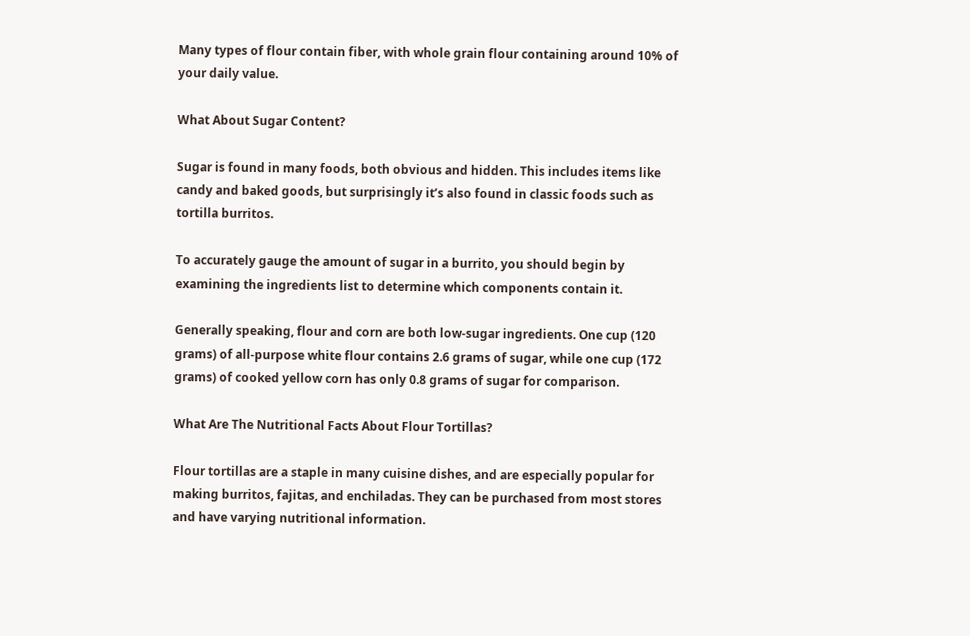Many types of flour contain fiber, with whole grain flour containing around 10% of your daily value.

What About Sugar Content?

Sugar is found in many foods, both obvious and hidden. This includes items like candy and baked goods, but surprisingly it’s also found in classic foods such as tortilla burritos.

To accurately gauge the amount of sugar in a burrito, you should begin by examining the ingredients list to determine which components contain it.

Generally speaking, flour and corn are both low-sugar ingredients. One cup (120 grams) of all-purpose white flour contains 2.6 grams of sugar, while one cup (172 grams) of cooked yellow corn has only 0.8 grams of sugar for comparison.

What Are The Nutritional Facts About Flour Tortillas?

Flour tortillas are a staple in many cuisine dishes, and are especially popular for making burritos, fajitas, and enchiladas. They can be purchased from most stores and have varying nutritional information.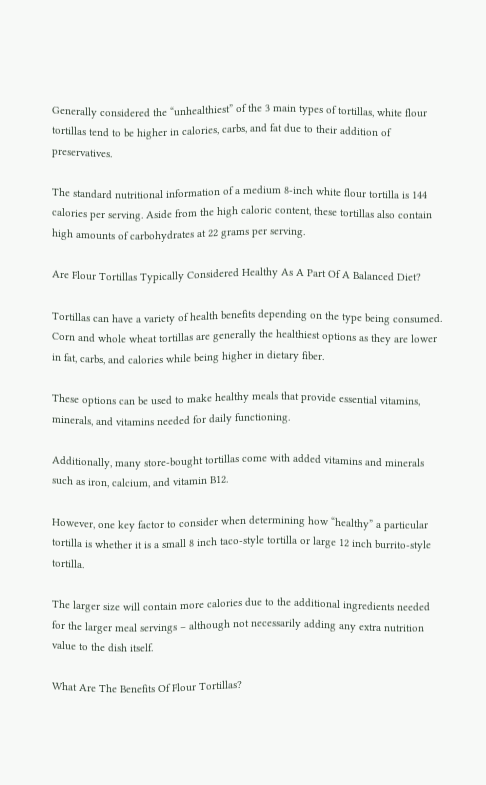Generally considered the “unhealthiest” of the 3 main types of tortillas, white flour tortillas tend to be higher in calories, carbs, and fat due to their addition of preservatives.

The standard nutritional information of a medium 8-inch white flour tortilla is 144 calories per serving. Aside from the high caloric content, these tortillas also contain high amounts of carbohydrates at 22 grams per serving.

Are Flour Tortillas Typically Considered Healthy As A Part Of A Balanced Diet?

Tortillas can have a variety of health benefits depending on the type being consumed. Corn and whole wheat tortillas are generally the healthiest options as they are lower in fat, carbs, and calories while being higher in dietary fiber.

These options can be used to make healthy meals that provide essential vitamins, minerals, and vitamins needed for daily functioning.

Additionally, many store-bought tortillas come with added vitamins and minerals such as iron, calcium, and vitamin B12.

However, one key factor to consider when determining how “healthy” a particular tortilla is whether it is a small 8 inch taco-style tortilla or large 12 inch burrito-style tortilla.

The larger size will contain more calories due to the additional ingredients needed for the larger meal servings – although not necessarily adding any extra nutrition value to the dish itself.

What Are The Benefits Of Flour Tortillas?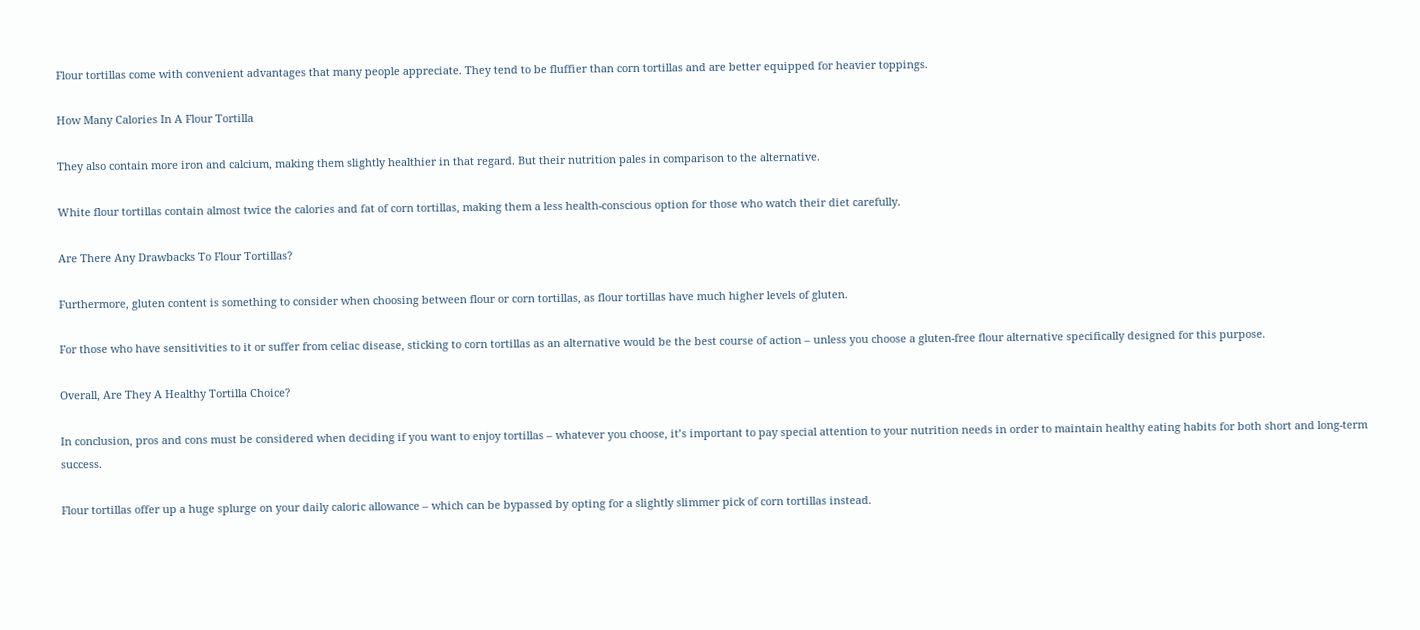Flour tortillas come with convenient advantages that many people appreciate. They tend to be fluffier than corn tortillas and are better equipped for heavier toppings.

How Many Calories In A Flour Tortilla

They also contain more iron and calcium, making them slightly healthier in that regard. But their nutrition pales in comparison to the alternative.

White flour tortillas contain almost twice the calories and fat of corn tortillas, making them a less health-conscious option for those who watch their diet carefully.

Are There Any Drawbacks To Flour Tortillas?

Furthermore, gluten content is something to consider when choosing between flour or corn tortillas, as flour tortillas have much higher levels of gluten.

For those who have sensitivities to it or suffer from celiac disease, sticking to corn tortillas as an alternative would be the best course of action – unless you choose a gluten-free flour alternative specifically designed for this purpose.

Overall, Are They A Healthy Tortilla Choice?

In conclusion, pros and cons must be considered when deciding if you want to enjoy tortillas – whatever you choose, it’s important to pay special attention to your nutrition needs in order to maintain healthy eating habits for both short and long-term success.

Flour tortillas offer up a huge splurge on your daily caloric allowance – which can be bypassed by opting for a slightly slimmer pick of corn tortillas instead.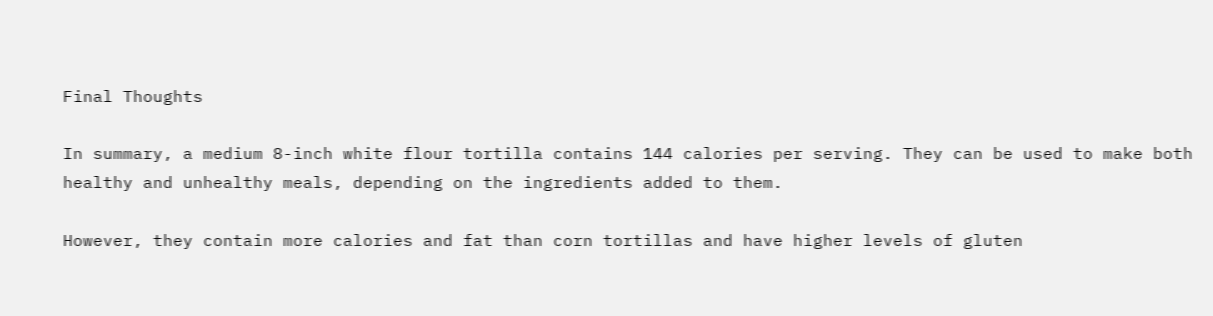Final Thoughts

In summary, a medium 8-inch white flour tortilla contains 144 calories per serving. They can be used to make both healthy and unhealthy meals, depending on the ingredients added to them.

However, they contain more calories and fat than corn tortillas and have higher levels of gluten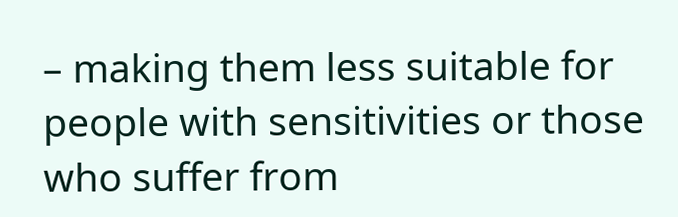– making them less suitable for people with sensitivities or those who suffer from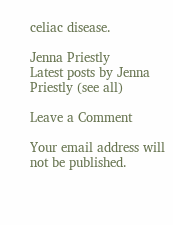celiac disease.

Jenna Priestly
Latest posts by Jenna Priestly (see all)

Leave a Comment

Your email address will not be published.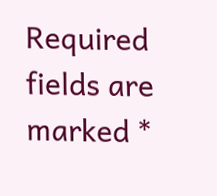Required fields are marked *